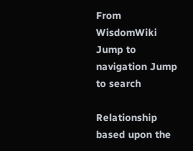From WisdomWiki
Jump to navigation Jump to search

Relationship based upon the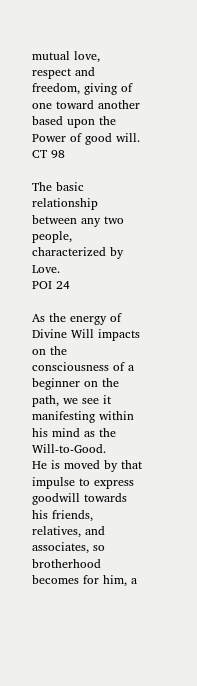mutual love, respect and freedom, giving of one toward another based upon the Power of good will.
CT 98

The basic relationship between any two people, characterized by Love.
POI 24

As the energy of Divine Will impacts on the consciousness of a beginner on the path, we see it manifesting within his mind as the Will-to-Good.
He is moved by that impulse to express goodwill towards his friends, relatives, and associates, so brotherhood becomes for him, a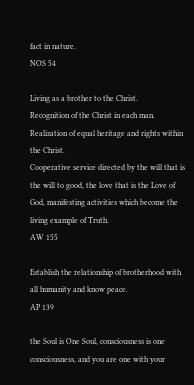fact in nature.
NOS 54

Living as a brother to the Christ.
Recognition of the Christ in each man. Realization of equal heritage and rights within the Christ.
Cooperative service directed by the will that is the will to good, the love that is the Love of God, manifesting activities which become the living example of Truth.
AW 155

Establish the relationship of brotherhood with all humanity and know peace.
AP 139

the Soul is One Soul, consciousness is one consciousness, and you are one with your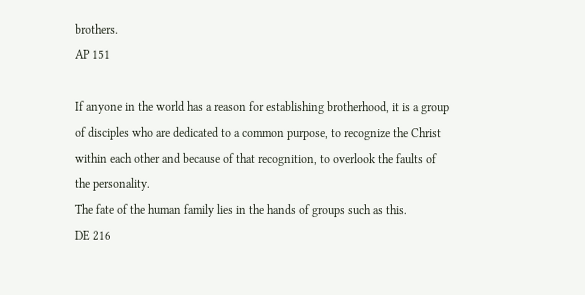brothers.
AP 151

If anyone in the world has a reason for establishing brotherhood, it is a group of disciples who are dedicated to a common purpose, to recognize the Christ within each other and because of that recognition, to overlook the faults of the personality.
The fate of the human family lies in the hands of groups such as this.
DE 216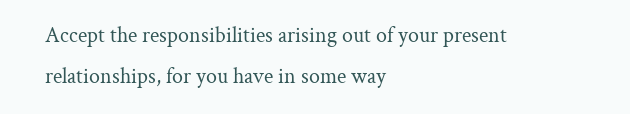Accept the responsibilities arising out of your present relationships, for you have in some way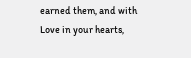earned them, and with Love in your hearts,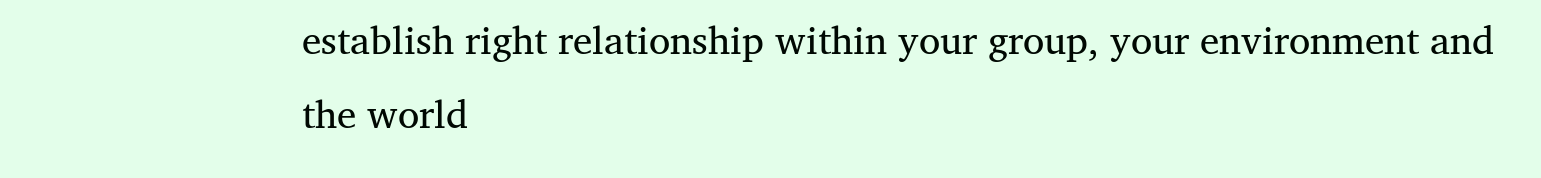establish right relationship within your group, your environment and the world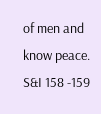of men and know peace.
S&I 158 -159